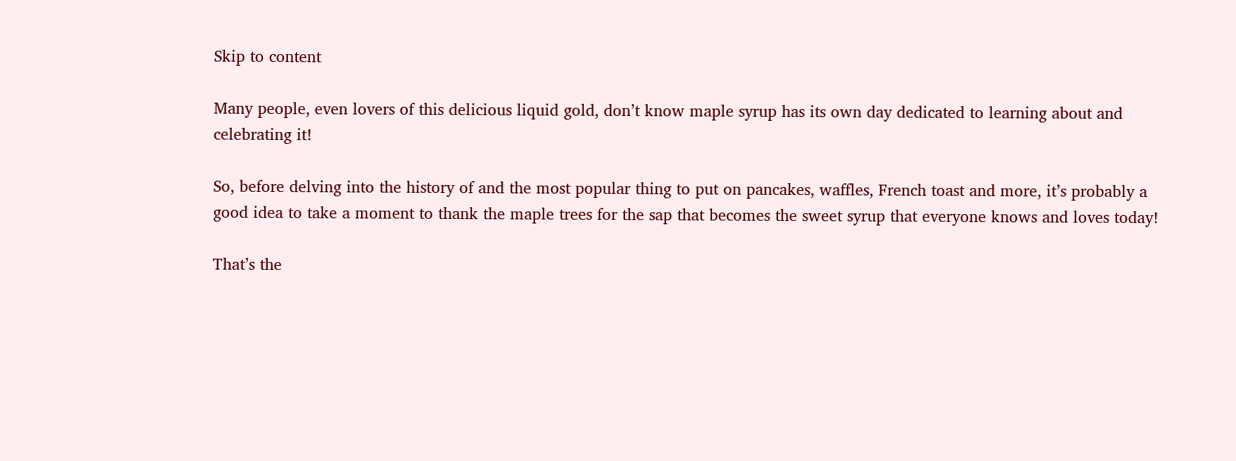Skip to content

Many people, even lovers of this delicious liquid gold, don’t know maple syrup has its own day dedicated to learning about and celebrating it!

So, before delving into the history of and the most popular thing to put on pancakes, waffles, French toast and more, it’s probably a good idea to take a moment to thank the maple trees for the sap that becomes the sweet syrup that everyone knows and loves today!

That’s the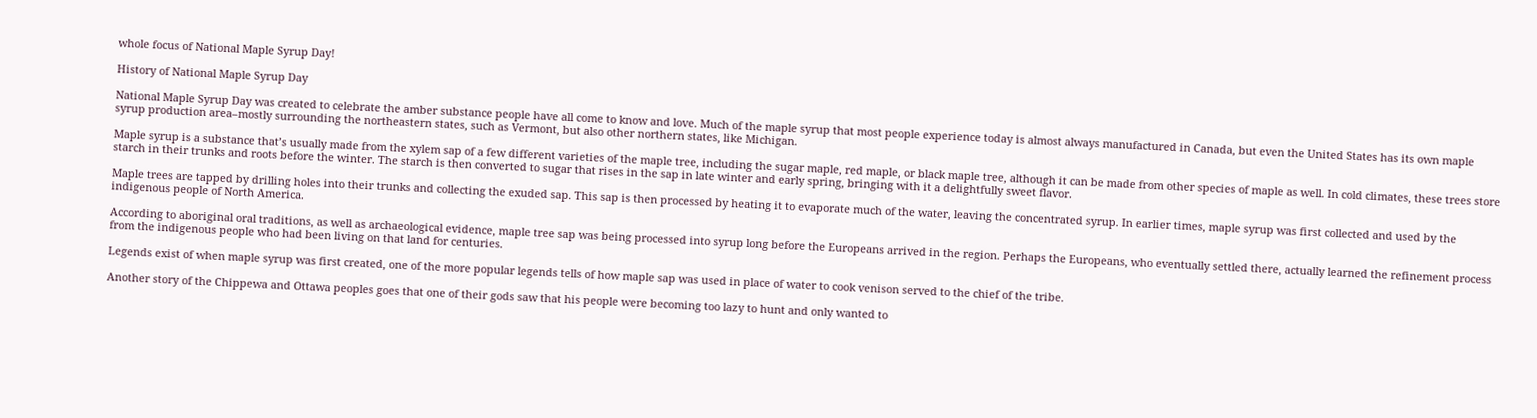whole focus of National Maple Syrup Day!

History of National Maple Syrup Day

National Maple Syrup Day was created to celebrate the amber substance people have all come to know and love. Much of the maple syrup that most people experience today is almost always manufactured in Canada, but even the United States has its own maple syrup production area–mostly surrounding the northeastern states, such as Vermont, but also other northern states, like Michigan.

Maple syrup is a substance that’s usually made from the xylem sap of a few different varieties of the maple tree, including the sugar maple, red maple, or black maple tree, although it can be made from other species of maple as well. In cold climates, these trees store starch in their trunks and roots before the winter. The starch is then converted to sugar that rises in the sap in late winter and early spring, bringing with it a delightfully sweet flavor.

Maple trees are tapped by drilling holes into their trunks and collecting the exuded sap. This sap is then processed by heating it to evaporate much of the water, leaving the concentrated syrup. In earlier times, maple syrup was first collected and used by the indigenous people of North America.

According to aboriginal oral traditions, as well as archaeological evidence, maple tree sap was being processed into syrup long before the Europeans arrived in the region. Perhaps the Europeans, who eventually settled there, actually learned the refinement process from the indigenous people who had been living on that land for centuries.

Legends exist of when maple syrup was first created, one of the more popular legends tells of how maple sap was used in place of water to cook venison served to the chief of the tribe.

Another story of the Chippewa and Ottawa peoples goes that one of their gods saw that his people were becoming too lazy to hunt and only wanted to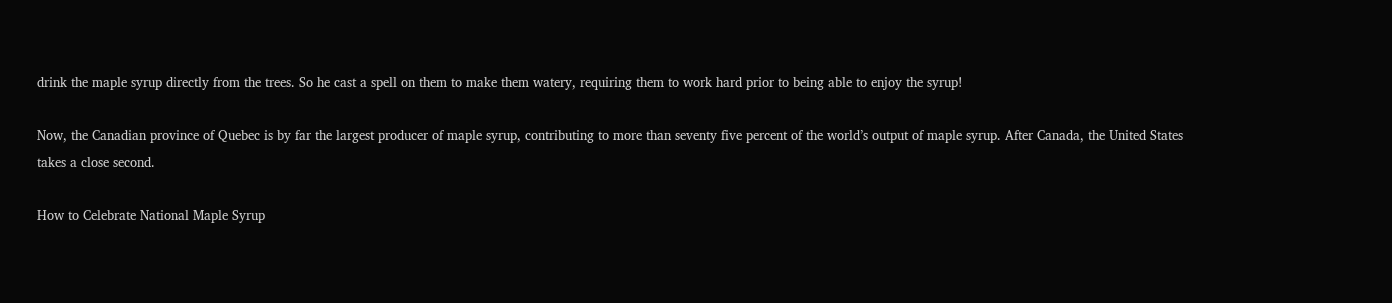drink the maple syrup directly from the trees. So he cast a spell on them to make them watery, requiring them to work hard prior to being able to enjoy the syrup!

Now, the Canadian province of Quebec is by far the largest producer of maple syrup, contributing to more than seventy five percent of the world’s output of maple syrup. After Canada, the United States takes a close second.

How to Celebrate National Maple Syrup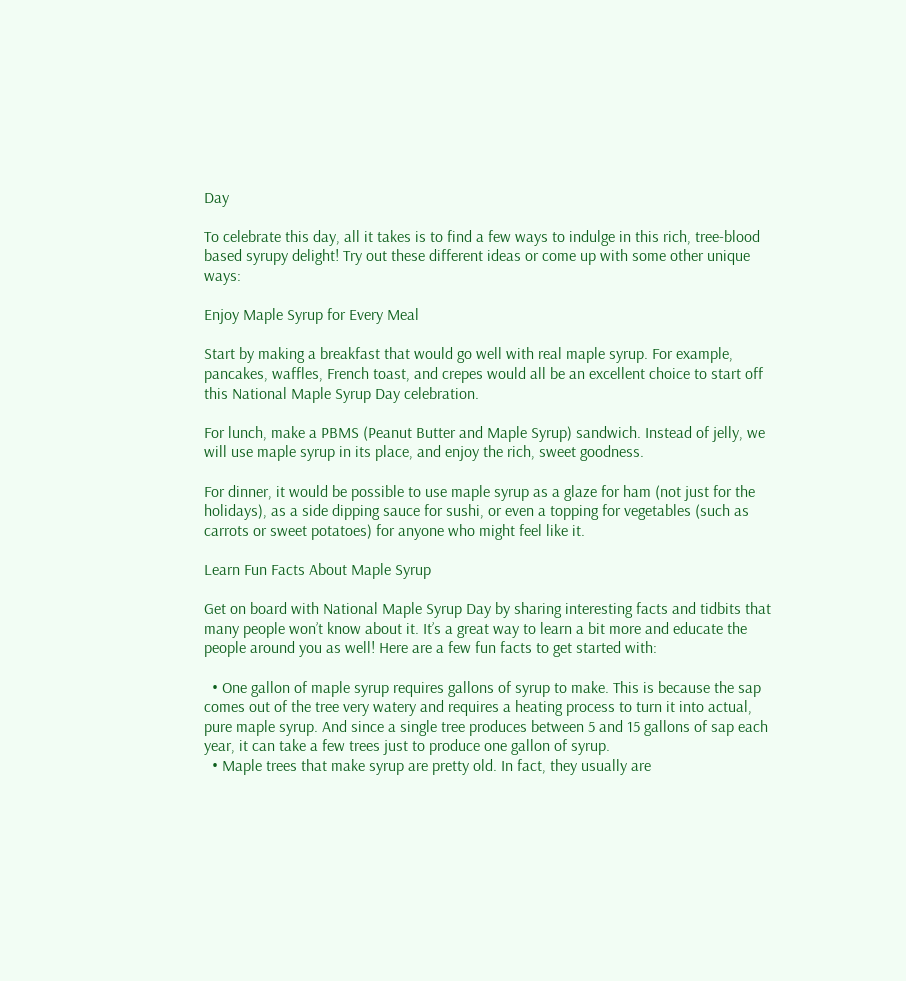Day

To celebrate this day, all it takes is to find a few ways to indulge in this rich, tree-blood based syrupy delight! Try out these different ideas or come up with some other unique ways:

Enjoy Maple Syrup for Every Meal

Start by making a breakfast that would go well with real maple syrup. For example, pancakes, waffles, French toast, and crepes would all be an excellent choice to start off this National Maple Syrup Day celebration.

For lunch, make a PBMS (Peanut Butter and Maple Syrup) sandwich. Instead of jelly, we will use maple syrup in its place, and enjoy the rich, sweet goodness.

For dinner, it would be possible to use maple syrup as a glaze for ham (not just for the holidays), as a side dipping sauce for sushi, or even a topping for vegetables (such as carrots or sweet potatoes) for anyone who might feel like it.

Learn Fun Facts About Maple Syrup

Get on board with National Maple Syrup Day by sharing interesting facts and tidbits that many people won’t know about it. It’s a great way to learn a bit more and educate the people around you as well! Here are a few fun facts to get started with:

  • One gallon of maple syrup requires gallons of syrup to make. This is because the sap comes out of the tree very watery and requires a heating process to turn it into actual, pure maple syrup. And since a single tree produces between 5 and 15 gallons of sap each year, it can take a few trees just to produce one gallon of syrup.
  • Maple trees that make syrup are pretty old. In fact, they usually are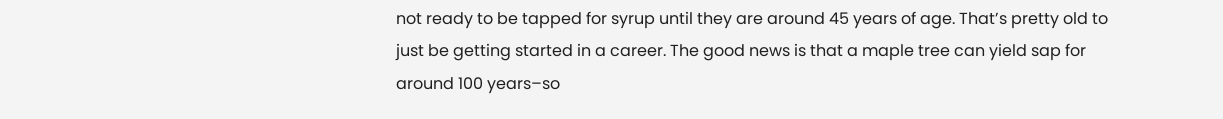not ready to be tapped for syrup until they are around 45 years of age. That’s pretty old to just be getting started in a career. The good news is that a maple tree can yield sap for around 100 years–so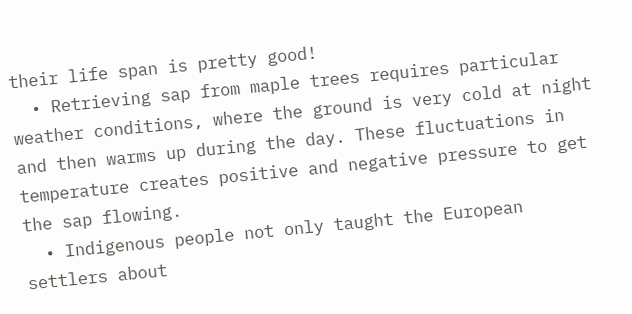their life span is pretty good!
  • Retrieving sap from maple trees requires particular weather conditions, where the ground is very cold at night and then warms up during the day. These fluctuations in temperature creates positive and negative pressure to get the sap flowing.
  • Indigenous people not only taught the European settlers about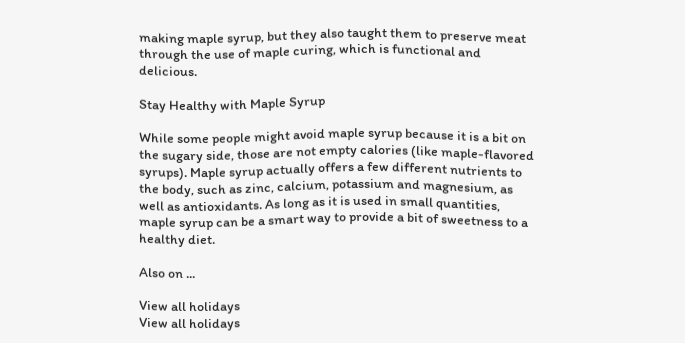making maple syrup, but they also taught them to preserve meat through the use of maple curing, which is functional and delicious.

Stay Healthy with Maple Syrup

While some people might avoid maple syrup because it is a bit on the sugary side, those are not empty calories (like maple-flavored syrups). Maple syrup actually offers a few different nutrients to the body, such as zinc, calcium, potassium and magnesium, as well as antioxidants. As long as it is used in small quantities, maple syrup can be a smart way to provide a bit of sweetness to a healthy diet.

Also on ...

View all holidays
View all holidays